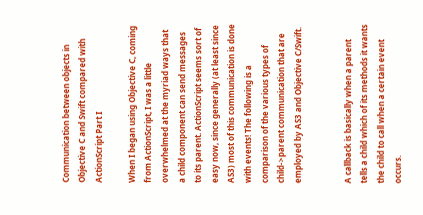Communication between objects in Objective C and Swift compared with ActionScript Part I

When I began using Objective C, coming from ActionScript, I was a little overwhelmed at the myriad ways that a child component can send messages to its parent. ActionScript seems sort of easy now, since generally (at least since AS3) most of this communication is done with events! The following is a comparison of the various types of child->parent communication that are employed by AS3 and Objective C/Swift.


A callback is basically when a parent tells a child which of its methods it wants the child to call when a certain event occurs.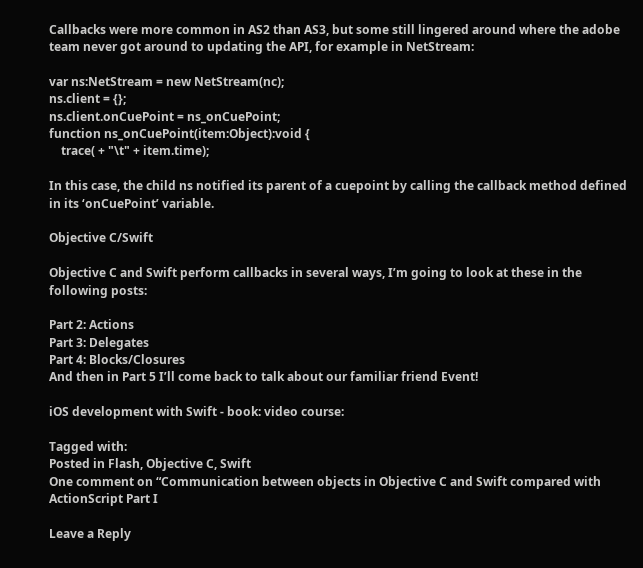Callbacks were more common in AS2 than AS3, but some still lingered around where the adobe team never got around to updating the API, for example in NetStream:

var ns:NetStream = new NetStream(nc);
ns.client = {};
ns.client.onCuePoint = ns_onCuePoint;
function ns_onCuePoint(item:Object):void {
    trace( + "\t" + item.time);

In this case, the child ns notified its parent of a cuepoint by calling the callback method defined in its ‘onCuePoint’ variable.

Objective C/Swift

Objective C and Swift perform callbacks in several ways, I’m going to look at these in the following posts:

Part 2: Actions
Part 3: Delegates
Part 4: Blocks/Closures
And then in Part 5 I’ll come back to talk about our familiar friend Event!

iOS development with Swift - book: video course:

Tagged with:
Posted in Flash, Objective C, Swift
One comment on “Communication between objects in Objective C and Swift compared with ActionScript Part I

Leave a Reply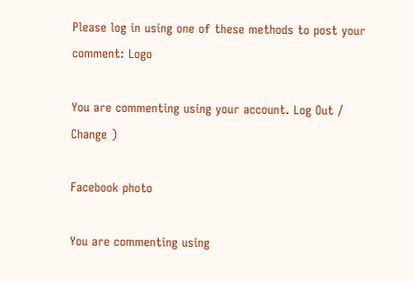Please log in using one of these methods to post your comment: Logo

You are commenting using your account. Log Out /  Change )

Facebook photo

You are commenting using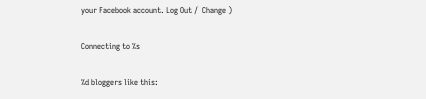your Facebook account. Log Out /  Change )

Connecting to %s

%d bloggers like this: